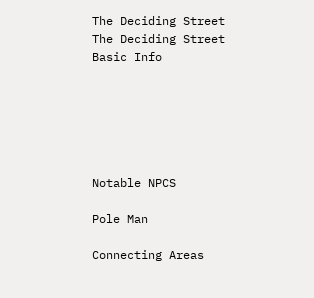The Deciding Street
The Deciding Street
Basic Info






Notable NPCS

Pole Man

Connecting Areas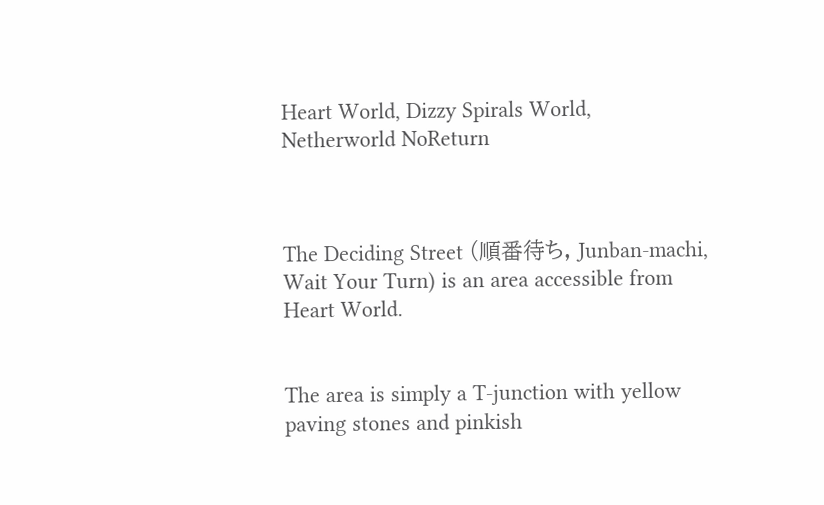Heart World, Dizzy Spirals World, Netherworld NoReturn



The Deciding Street (順番待ち, Junban-machi, Wait Your Turn) is an area accessible from Heart World.


The area is simply a T-junction with yellow paving stones and pinkish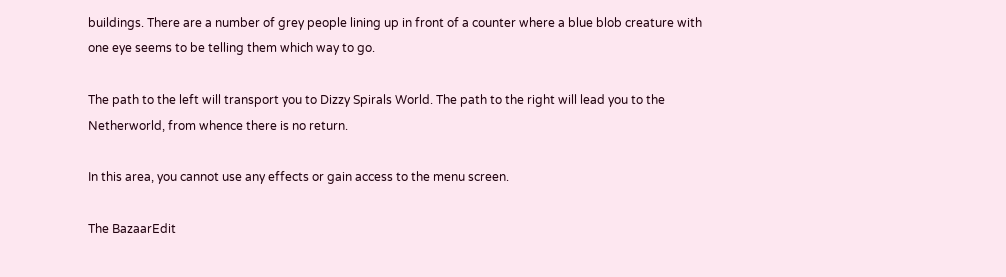buildings. There are a number of grey people lining up in front of a counter where a blue blob creature with one eye seems to be telling them which way to go.

The path to the left will transport you to Dizzy Spirals World. The path to the right will lead you to the Netherworld, from whence there is no return.

In this area, you cannot use any effects or gain access to the menu screen.

The BazaarEdit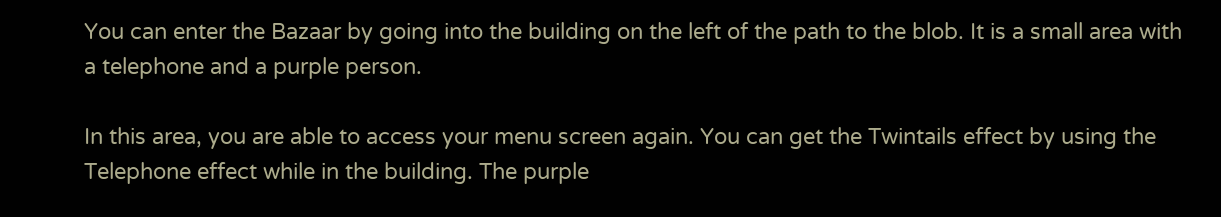You can enter the Bazaar by going into the building on the left of the path to the blob. It is a small area with a telephone and a purple person.

In this area, you are able to access your menu screen again. You can get the Twintails effect by using the Telephone effect while in the building. The purple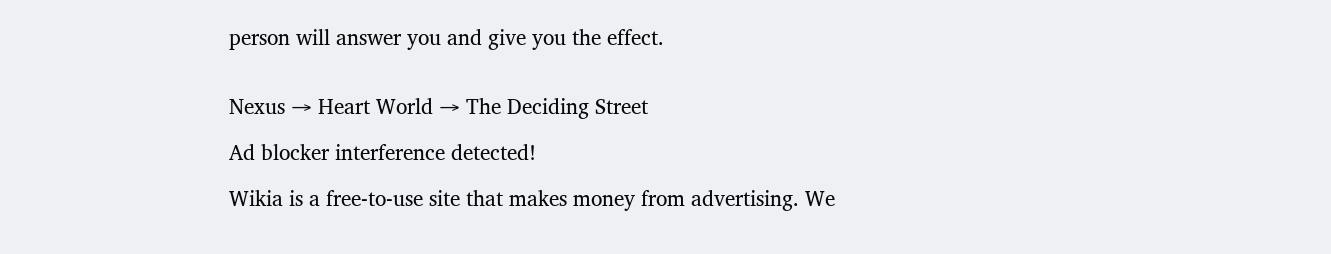person will answer you and give you the effect.


Nexus → Heart World → The Deciding Street

Ad blocker interference detected!

Wikia is a free-to-use site that makes money from advertising. We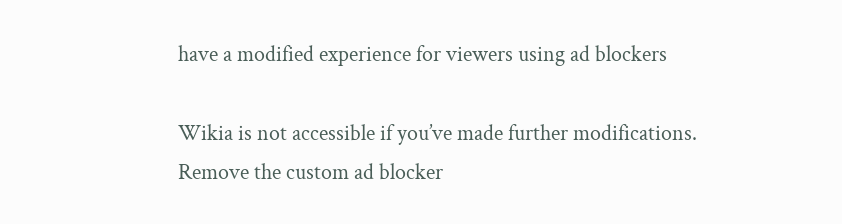have a modified experience for viewers using ad blockers

Wikia is not accessible if you’ve made further modifications. Remove the custom ad blocker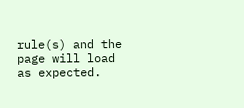rule(s) and the page will load as expected.